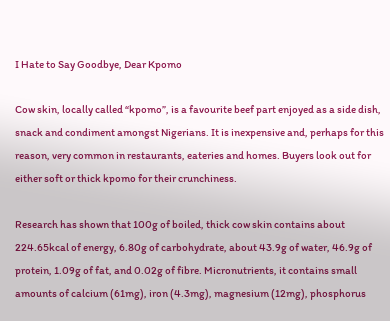I Hate to Say Goodbye, Dear Kpomo

Cow skin, locally called “kpomo”, is a favourite beef part enjoyed as a side dish, snack and condiment amongst Nigerians. It is inexpensive and, perhaps for this reason, very common in restaurants, eateries and homes. Buyers look out for either soft or thick kpomo for their crunchiness.

Research has shown that 100g of boiled, thick cow skin contains about 224.65kcal of energy, 6.80g of carbohydrate, about 43.9g of water, 46.9g of protein, 1.09g of fat, and 0.02g of fibre. Micronutrients, it contains small amounts of calcium (61mg), iron (4.3mg), magnesium (12mg), phosphorus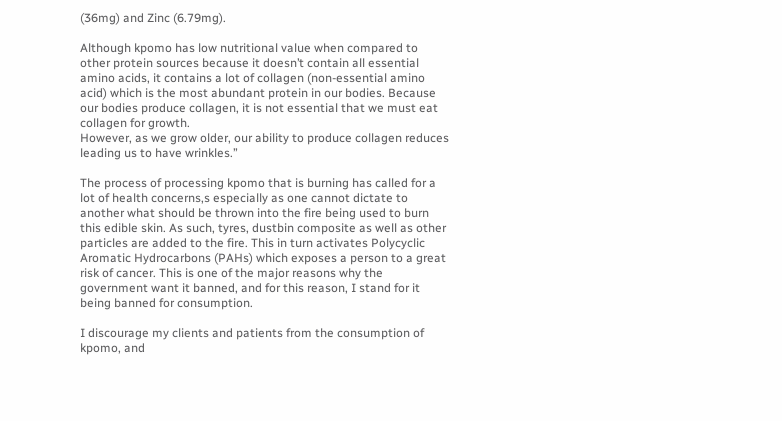(36mg) and Zinc (6.79mg).

Although kpomo has low nutritional value when compared to other protein sources because it doesn’t contain all essential amino acids, it contains a lot of collagen (non-essential amino acid) which is the most abundant protein in our bodies. Because our bodies produce collagen, it is not essential that we must eat collagen for growth.
However, as we grow older, our ability to produce collagen reduces leading us to have wrinkles.”

The process of processing kpomo that is burning has called for a lot of health concerns,s especially as one cannot dictate to another what should be thrown into the fire being used to burn this edible skin. As such, tyres, dustbin composite as well as other particles are added to the fire. This in turn activates Polycyclic Aromatic Hydrocarbons (PAHs) which exposes a person to a great risk of cancer. This is one of the major reasons why the government want it banned, and for this reason, I stand for it being banned for consumption.

I discourage my clients and patients from the consumption of kpomo, and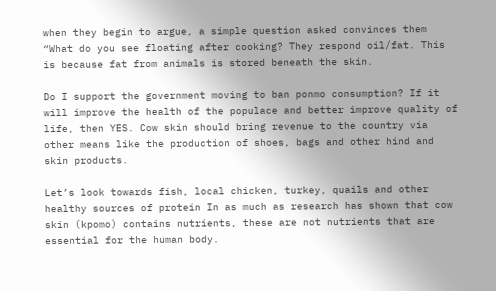when they begin to argue, a simple question asked convinces them “What do you see floating after cooking? They respond oil/fat. This is because fat from animals is stored beneath the skin.

Do I support the government moving to ban ponmo consumption? If it will improve the health of the populace and better improve quality of life, then YES. Cow skin should bring revenue to the country via other means like the production of shoes, bags and other hind and skin products.

Let’s look towards fish, local chicken, turkey, quails and other healthy sources of protein In as much as research has shown that cow skin (kpomo) contains nutrients, these are not nutrients that are essential for the human body.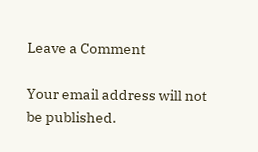Leave a Comment

Your email address will not be published.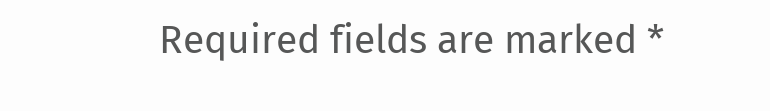Required fields are marked *